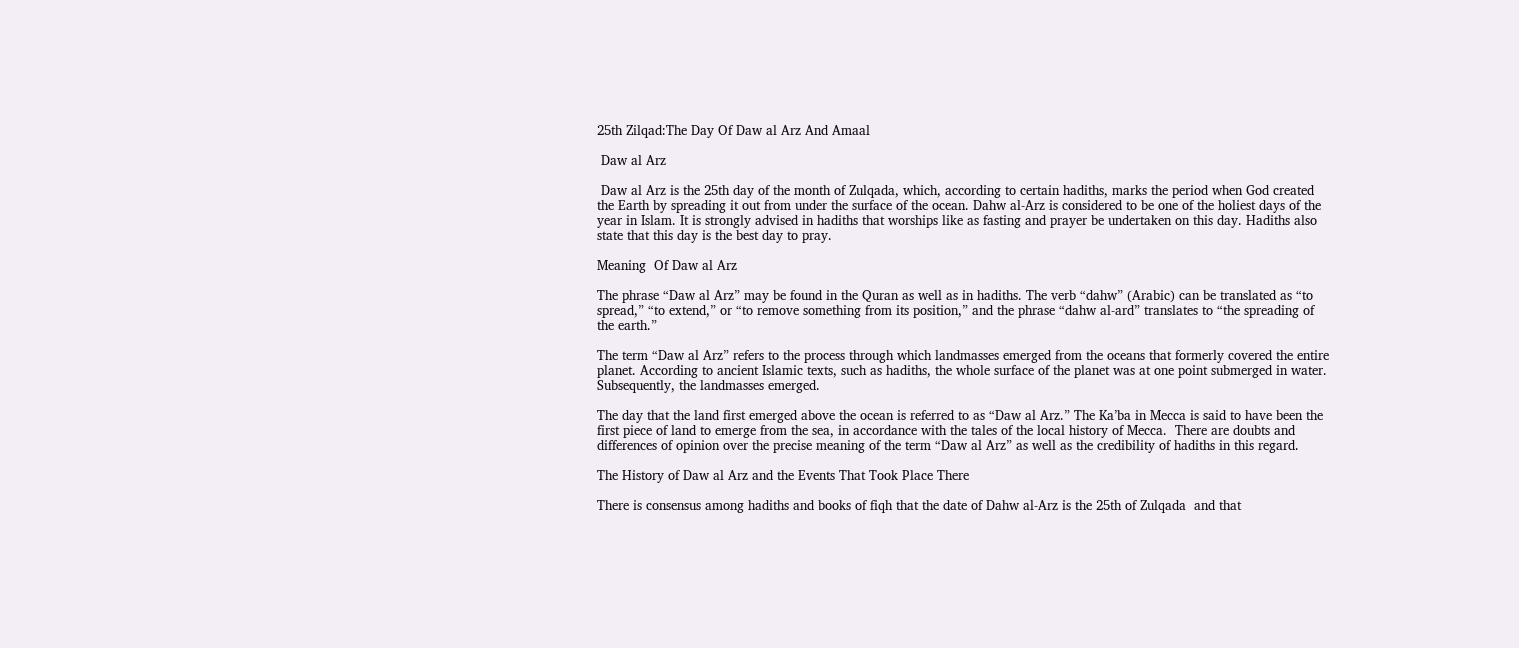25th Zilqad:The Day Of Daw al Arz And Amaal

 Daw al Arz

 Daw al Arz is the 25th day of the month of Zulqada, which, according to certain hadiths, marks the period when God created the Earth by spreading it out from under the surface of the ocean. Dahw al-Arz is considered to be one of the holiest days of the year in Islam. It is strongly advised in hadiths that worships like as fasting and prayer be undertaken on this day. Hadiths also state that this day is the best day to pray.

Meaning  Of Daw al Arz

The phrase “Daw al Arz” may be found in the Quran as well as in hadiths. The verb “dahw” (Arabic) can be translated as “to spread,” “to extend,” or “to remove something from its position,” and the phrase “dahw al-ard” translates to “the spreading of the earth.”

The term “Daw al Arz” refers to the process through which landmasses emerged from the oceans that formerly covered the entire planet. According to ancient Islamic texts, such as hadiths, the whole surface of the planet was at one point submerged in water. Subsequently, the landmasses emerged.

The day that the land first emerged above the ocean is referred to as “Daw al Arz.” The Ka’ba in Mecca is said to have been the first piece of land to emerge from the sea, in accordance with the tales of the local history of Mecca.  There are doubts and differences of opinion over the precise meaning of the term “Daw al Arz” as well as the credibility of hadiths in this regard.

The History of Daw al Arz and the Events That Took Place There

There is consensus among hadiths and books of fiqh that the date of Dahw al-Arz is the 25th of Zulqada  and that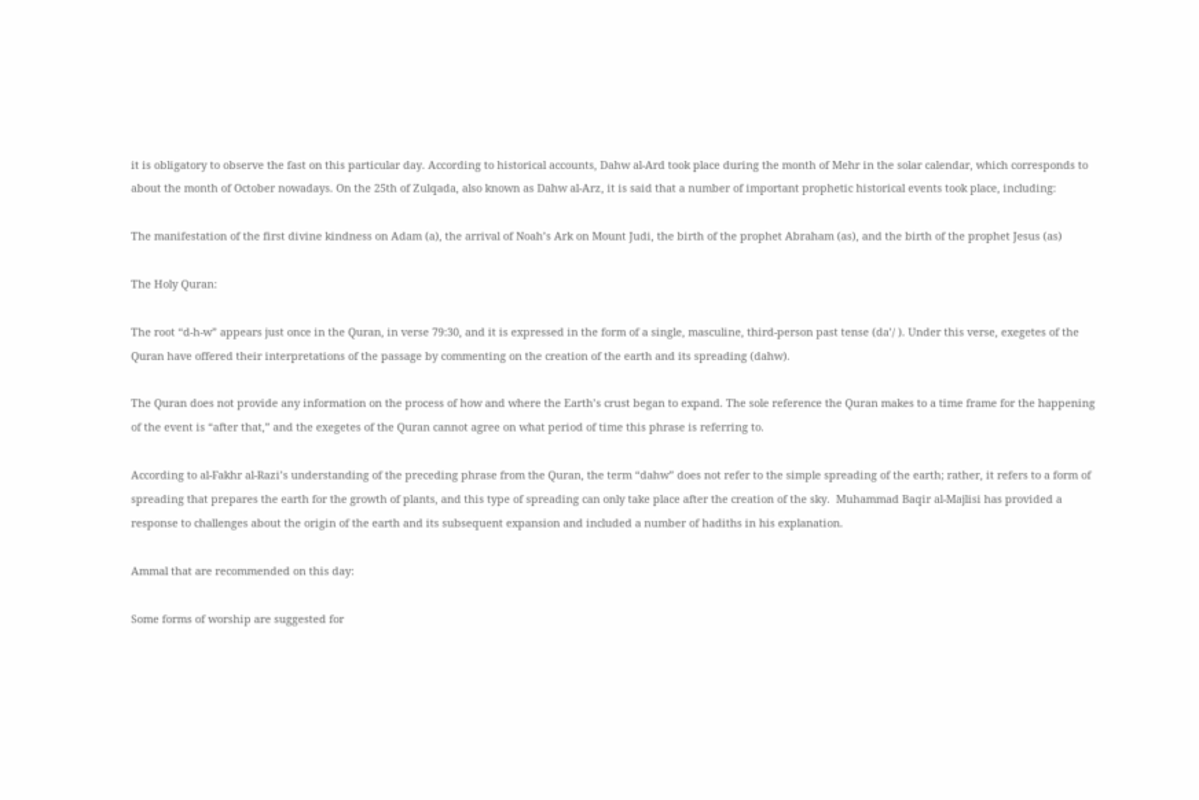it is obligatory to observe the fast on this particular day. According to historical accounts, Dahw al-Ard took place during the month of Mehr in the solar calendar, which corresponds to about the month of October nowadays. On the 25th of Zulqada, also known as Dahw al-Arz, it is said that a number of important prophetic historical events took place, including:

The manifestation of the first divine kindness on Adam (a), the arrival of Noah’s Ark on Mount Judi, the birth of the prophet Abraham (as), and the birth of the prophet Jesus (as)

The Holy Quran:

The root “d-h-w” appears just once in the Quran, in verse 79:30, and it is expressed in the form of a single, masculine, third-person past tense (da’/ ). Under this verse, exegetes of the Quran have offered their interpretations of the passage by commenting on the creation of the earth and its spreading (dahw).

The Quran does not provide any information on the process of how and where the Earth’s crust began to expand. The sole reference the Quran makes to a time frame for the happening of the event is “after that,” and the exegetes of the Quran cannot agree on what period of time this phrase is referring to.

According to al-Fakhr al-Razi’s understanding of the preceding phrase from the Quran, the term “dahw” does not refer to the simple spreading of the earth; rather, it refers to a form of spreading that prepares the earth for the growth of plants, and this type of spreading can only take place after the creation of the sky.  Muhammad Baqir al-Majlisi has provided a response to challenges about the origin of the earth and its subsequent expansion and included a number of hadiths in his explanation.

Ammal that are recommended on this day:

Some forms of worship are suggested for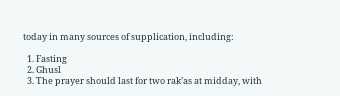today in many sources of supplication, including:

  1. Fasting
  2. Ghusl
  3. The prayer should last for two rak’as at midday, with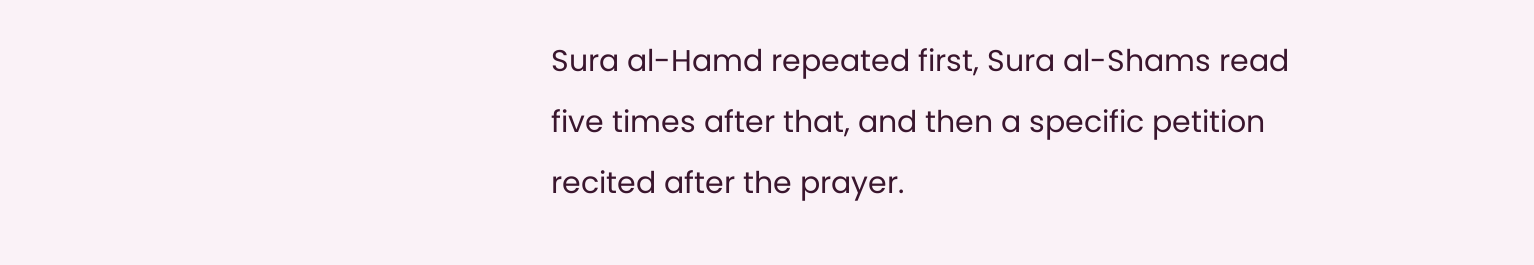Sura al-Hamd repeated first, Sura al-Shams read five times after that, and then a specific petition recited after the prayer.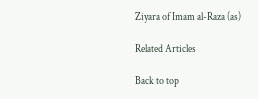Ziyara of Imam al-Raza (as)

Related Articles

Back to top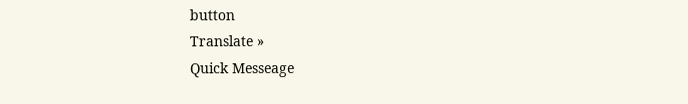button
Translate »
Quick Messeage